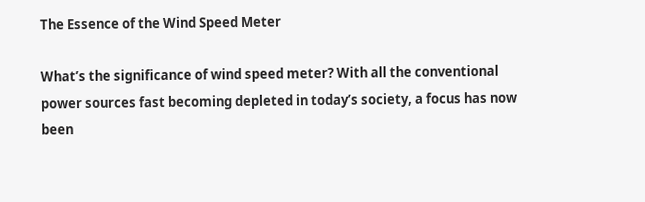The Essence of the Wind Speed Meter

What’s the significance of wind speed meter? With all the conventional power sources fast becoming depleted in today’s society, a focus has now been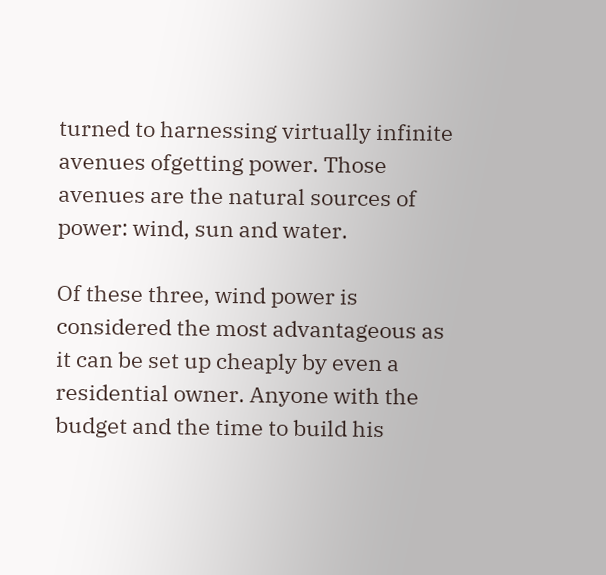turned to harnessing virtually infinite avenues ofgetting power. Those avenues are the natural sources of power: wind, sun and water.

Of these three, wind power is considered the most advantageous as it can be set up cheaply by even a residential owner. Anyone with the budget and the time to build his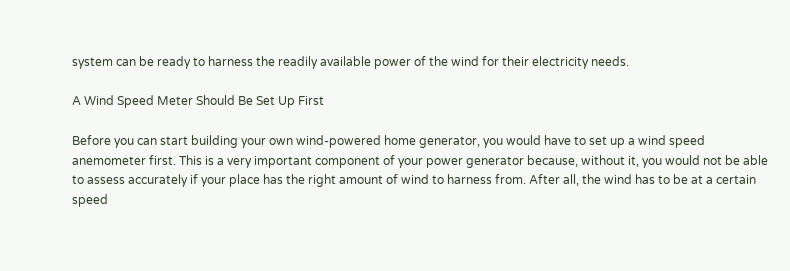system can be ready to harness the readily available power of the wind for their electricity needs.

A Wind Speed Meter Should Be Set Up First

Before you can start building your own wind-powered home generator, you would have to set up a wind speed anemometer first. This is a very important component of your power generator because, without it, you would not be able to assess accurately if your place has the right amount of wind to harness from. After all, the wind has to be at a certain speed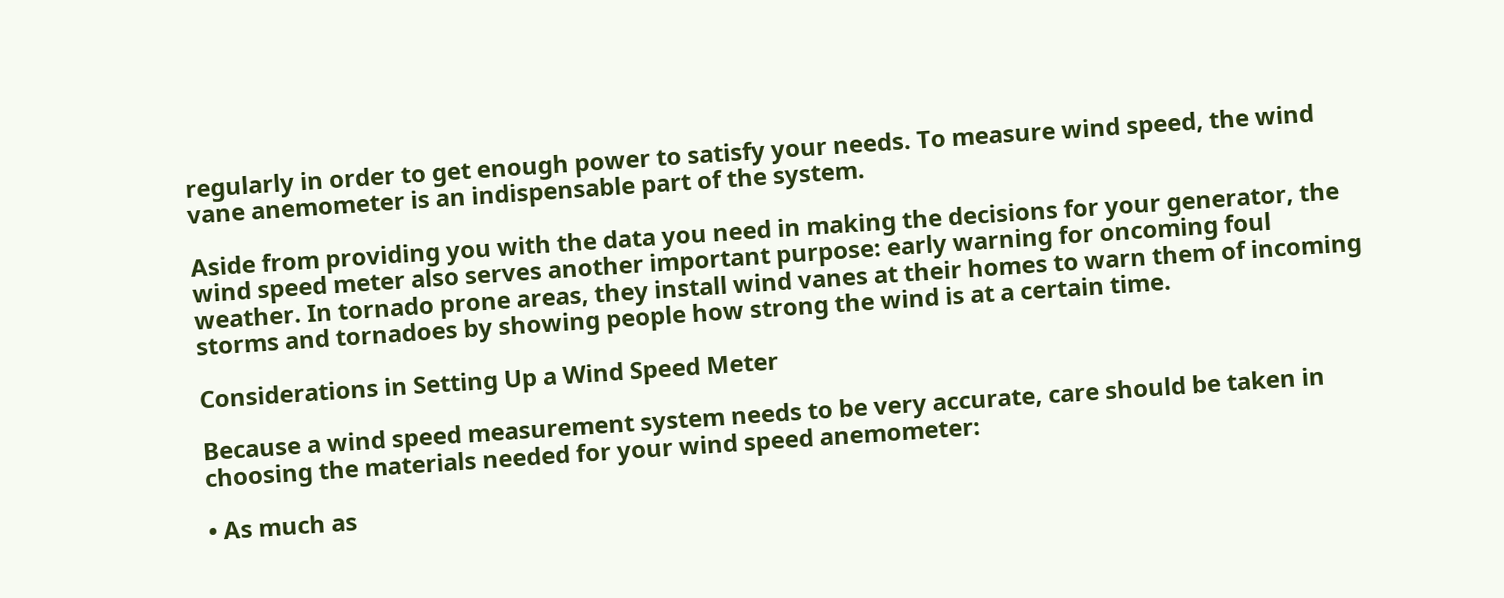regularly in order to get enough power to satisfy your needs. To measure wind speed, the wind vane anemometer is an indispensable part of the system.

Aside from providing you with the data you need in making the decisions for your generator, the wind speed meter also serves another important purpose: early warning for oncoming foul weather. In tornado prone areas, they install wind vanes at their homes to warn them of incoming storms and tornadoes by showing people how strong the wind is at a certain time.

Considerations in Setting Up a Wind Speed Meter

Because a wind speed measurement system needs to be very accurate, care should be taken in choosing the materials needed for your wind speed anemometer:

• As much as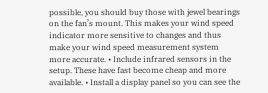possible, you should buy those with jewel bearings on the fan’s mount. This makes your wind speed indicator more sensitive to changes and thus make your wind speed measurement system more accurate. • Include infrared sensors in the setup. These have fast become cheap and more available. • Install a display panel so you can see the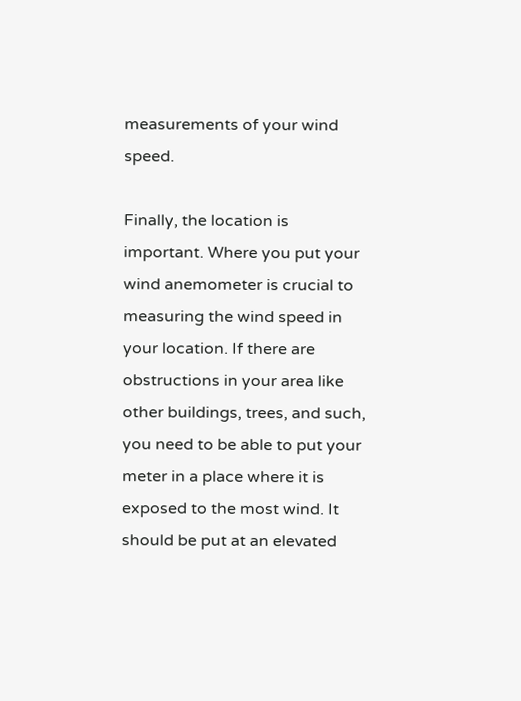measurements of your wind speed.

Finally, the location is important. Where you put your wind anemometer is crucial to measuring the wind speed in your location. If there are obstructions in your area like other buildings, trees, and such, you need to be able to put your meter in a place where it is exposed to the most wind. It should be put at an elevated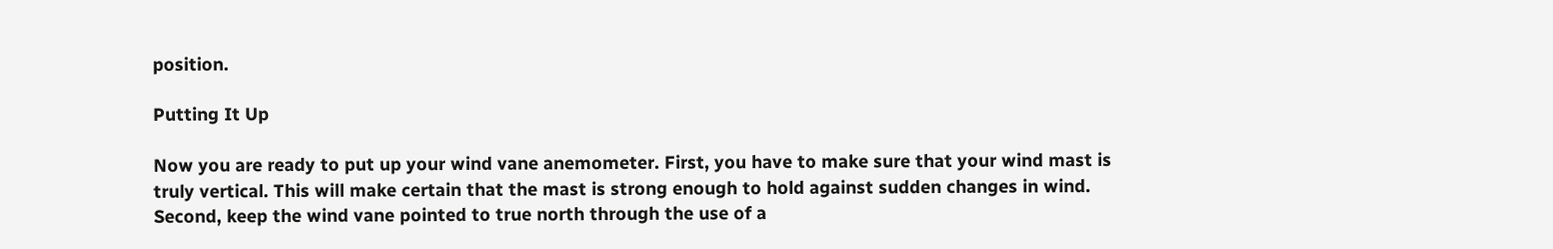position.

Putting It Up

Now you are ready to put up your wind vane anemometer. First, you have to make sure that your wind mast is truly vertical. This will make certain that the mast is strong enough to hold against sudden changes in wind. Second, keep the wind vane pointed to true north through the use of a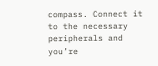compass. Connect it to the necessary peripherals and you’re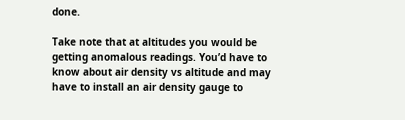done.

Take note that at altitudes you would be getting anomalous readings. You’d have to know about air density vs altitude and may have to install an air density gauge to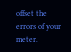offset the errors of your meter.